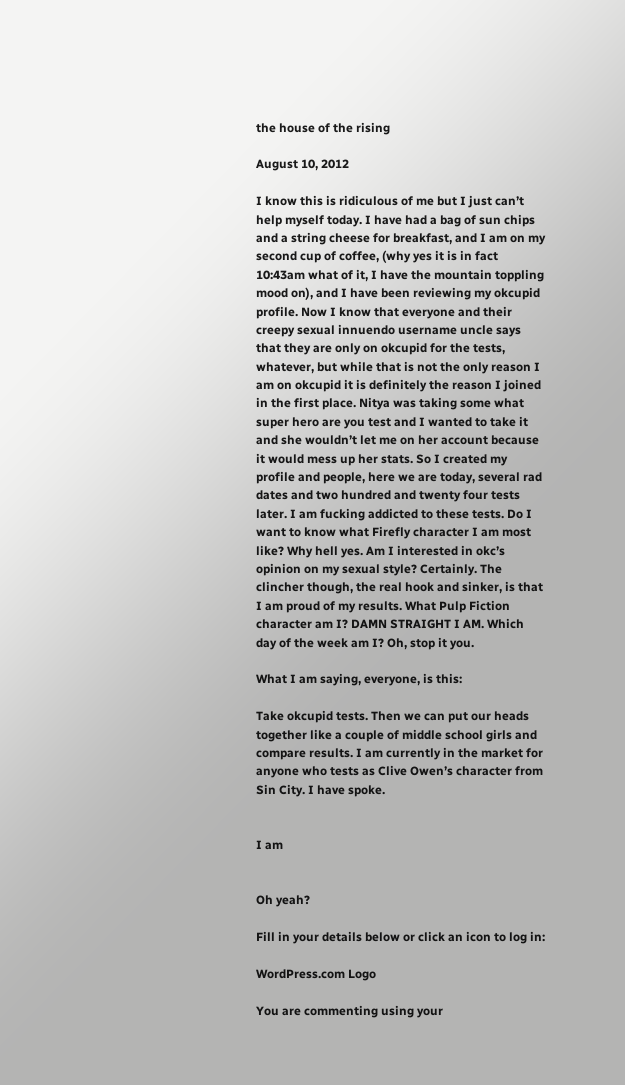the house of the rising

August 10, 2012

I know this is ridiculous of me but I just can’t help myself today. I have had a bag of sun chips and a string cheese for breakfast, and I am on my second cup of coffee, (why yes it is in fact 10:43am what of it, I have the mountain toppling mood on), and I have been reviewing my okcupid profile. Now I know that everyone and their creepy sexual innuendo username uncle says that they are only on okcupid for the tests, whatever, but while that is not the only reason I am on okcupid it is definitely the reason I joined in the first place. Nitya was taking some what super hero are you test and I wanted to take it and she wouldn’t let me on her account because it would mess up her stats. So I created my profile and people, here we are today, several rad dates and two hundred and twenty four tests later. I am fucking addicted to these tests. Do I want to know what Firefly character I am most like? Why hell yes. Am I interested in okc’s opinion on my sexual style? Certainly. The clincher though, the real hook and sinker, is that I am proud of my results. What Pulp Fiction character am I? DAMN STRAIGHT I AM. Which day of the week am I? Oh, stop it you.

What I am saying, everyone, is this:

Take okcupid tests. Then we can put our heads together like a couple of middle school girls and compare results. I am currently in the market for anyone who tests as Clive Owen’s character from Sin City. I have spoke.


I am


Oh yeah?

Fill in your details below or click an icon to log in:

WordPress.com Logo

You are commenting using your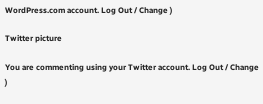WordPress.com account. Log Out / Change )

Twitter picture

You are commenting using your Twitter account. Log Out / Change )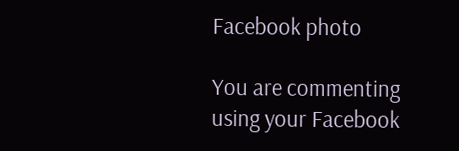Facebook photo

You are commenting using your Facebook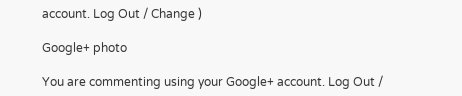account. Log Out / Change )

Google+ photo

You are commenting using your Google+ account. Log Out /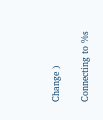Change )

Connecting to %s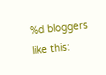%d bloggers like this: